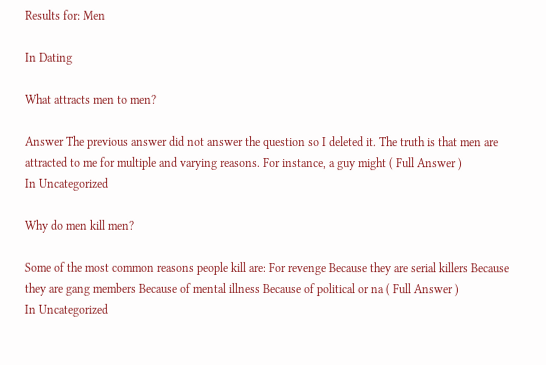Results for: Men

In Dating

What attracts men to men?

Answer The previous answer did not answer the question so I deleted it. The truth is that men are attracted to me for multiple and varying reasons. For instance, a guy might ( Full Answer )
In Uncategorized

Why do men kill men?

Some of the most common reasons people kill are: For revenge Because they are serial killers Because they are gang members Because of mental illness Because of political or na ( Full Answer )
In Uncategorized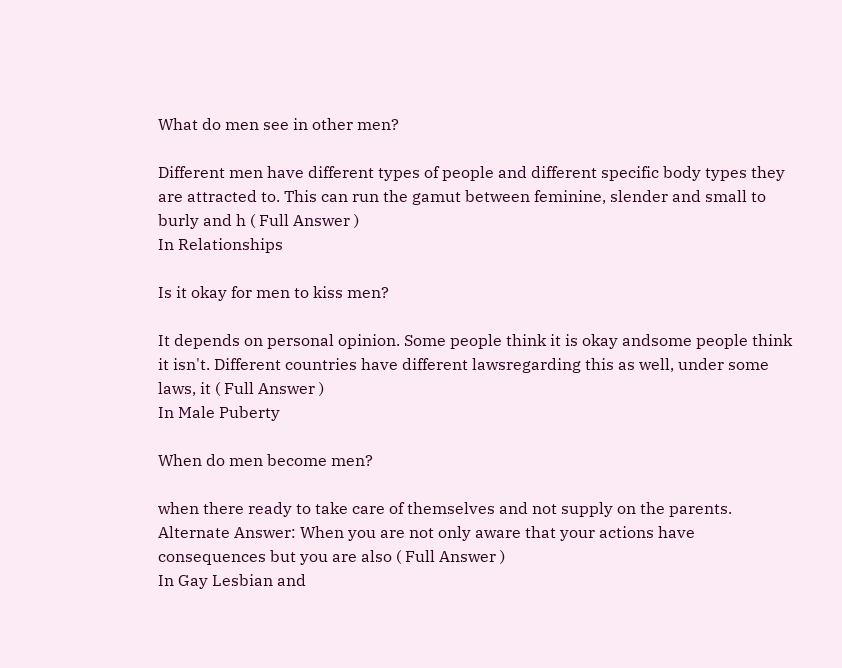What do men see in other men?

Different men have different types of people and different specific body types they are attracted to. This can run the gamut between feminine, slender and small to burly and h ( Full Answer )
In Relationships

Is it okay for men to kiss men?

It depends on personal opinion. Some people think it is okay andsome people think it isn't. Different countries have different lawsregarding this as well, under some laws, it ( Full Answer )
In Male Puberty

When do men become men?

when there ready to take care of themselves and not supply on the parents. Alternate Answer: When you are not only aware that your actions have consequences but you are also ( Full Answer )
In Gay Lesbian and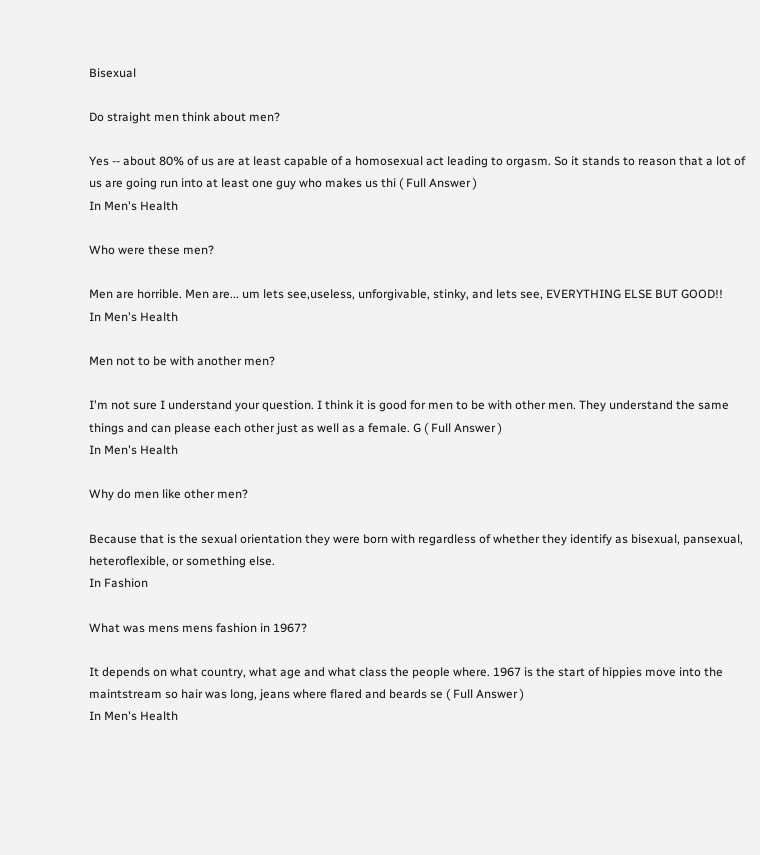Bisexual

Do straight men think about men?

Yes -- about 80% of us are at least capable of a homosexual act leading to orgasm. So it stands to reason that a lot of us are going run into at least one guy who makes us thi ( Full Answer )
In Men's Health

Who were these men?

Men are horrible. Men are... um lets see,useless, unforgivable, stinky, and lets see, EVERYTHING ELSE BUT GOOD!!
In Men's Health

Men not to be with another men?

I'm not sure I understand your question. I think it is good for men to be with other men. They understand the same things and can please each other just as well as a female. G ( Full Answer )
In Men's Health

Why do men like other men?

Because that is the sexual orientation they were born with regardless of whether they identify as bisexual, pansexual, heteroflexible, or something else.
In Fashion

What was mens mens fashion in 1967?

It depends on what country, what age and what class the people where. 1967 is the start of hippies move into the maintstream so hair was long, jeans where flared and beards se ( Full Answer )
In Men's Health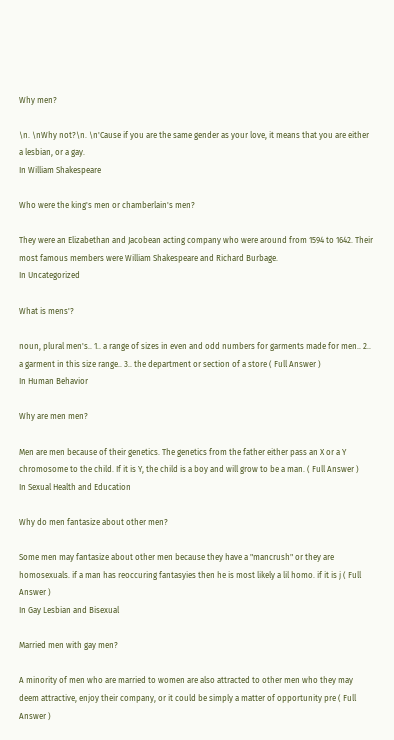Why men?

\n. \nWhy not?\n. \n'Cause if you are the same gender as your love, it means that you are either a lesbian, or a gay.
In William Shakespeare

Who were the king's men or chamberlain's men?

They were an Elizabethan and Jacobean acting company who were around from 1594 to 1642. Their most famous members were William Shakespeare and Richard Burbage.
In Uncategorized

What is mens'?

noun, plural men's.. 1.. a range of sizes in even and odd numbers for garments made for men.. 2.. a garment in this size range.. 3.. the department or section of a store ( Full Answer )
In Human Behavior

Why are men men?

Men are men because of their genetics. The genetics from the father either pass an X or a Y chromosome to the child. If it is Y, the child is a boy and will grow to be a man. ( Full Answer )
In Sexual Health and Education

Why do men fantasize about other men?

Some men may fantasize about other men because they have a "mancrush" or they are homosexuals. if a man has reoccuring fantasyies then he is most likely a lil homo. if it is j ( Full Answer )
In Gay Lesbian and Bisexual

Married men with gay men?

A minority of men who are married to women are also attracted to other men who they may deem attractive, enjoy their company, or it could be simply a matter of opportunity pre ( Full Answer )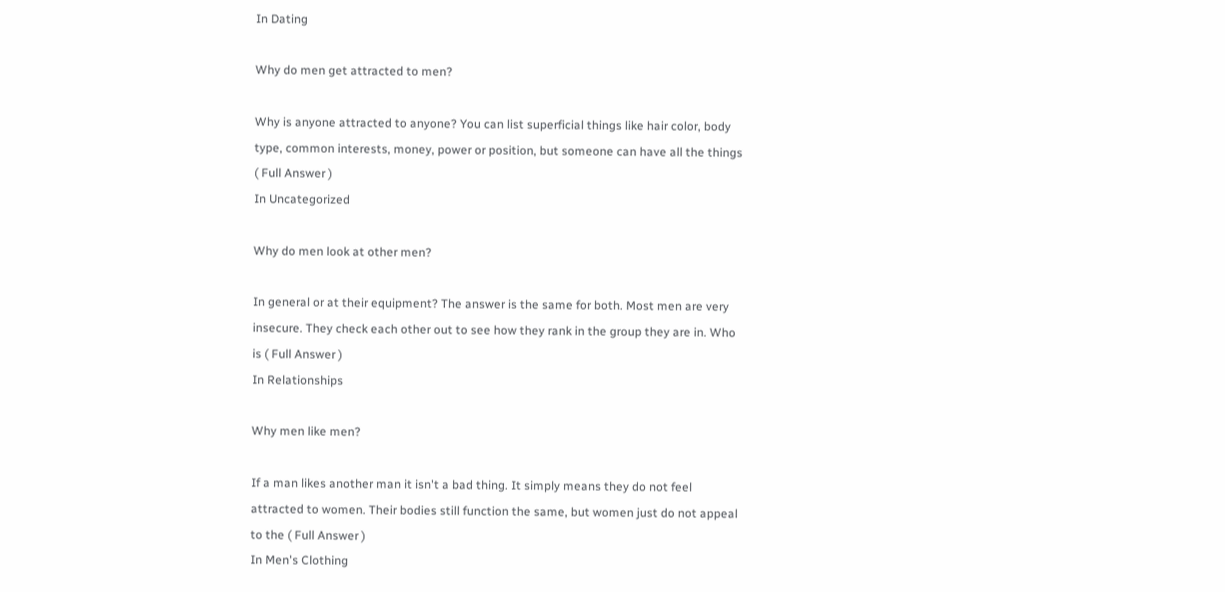In Dating

Why do men get attracted to men?

Why is anyone attracted to anyone? You can list superficial things like hair color, body type, common interests, money, power or position, but someone can have all the things ( Full Answer )
In Uncategorized

Why do men look at other men?

In general or at their equipment? The answer is the same for both. Most men are very insecure. They check each other out to see how they rank in the group they are in. Who is ( Full Answer )
In Relationships

Why men like men?

If a man likes another man it isn't a bad thing. It simply means they do not feel attracted to women. Their bodies still function the same, but women just do not appeal to the ( Full Answer )
In Men's Clothing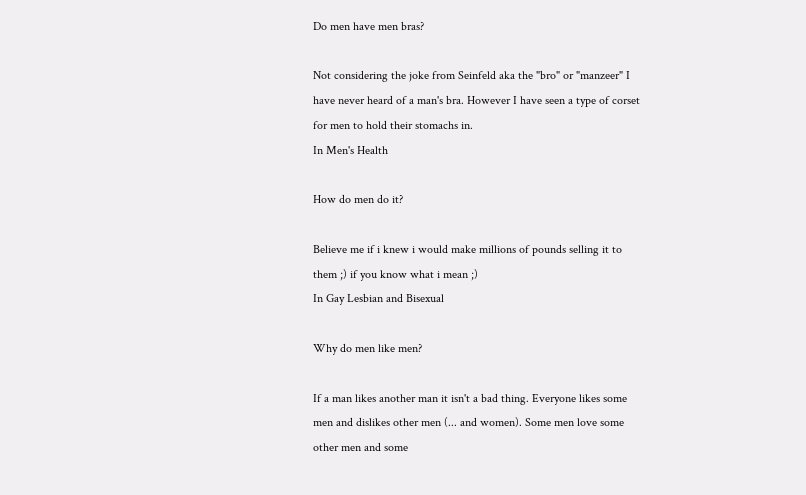Do men have men bras?

Not considering the joke from Seinfeld aka the "bro" or "manzeer" I have never heard of a man's bra. However I have seen a type of corset for men to hold their stomachs in.
In Men's Health

How do men do it?

Believe me if i knew i would make millions of pounds selling it to them ;) if you know what i mean ;)
In Gay Lesbian and Bisexual

Why do men like men?

If a man likes another man it isn't a bad thing. Everyone likes some men and dislikes other men (... and women). Some men love some other men and some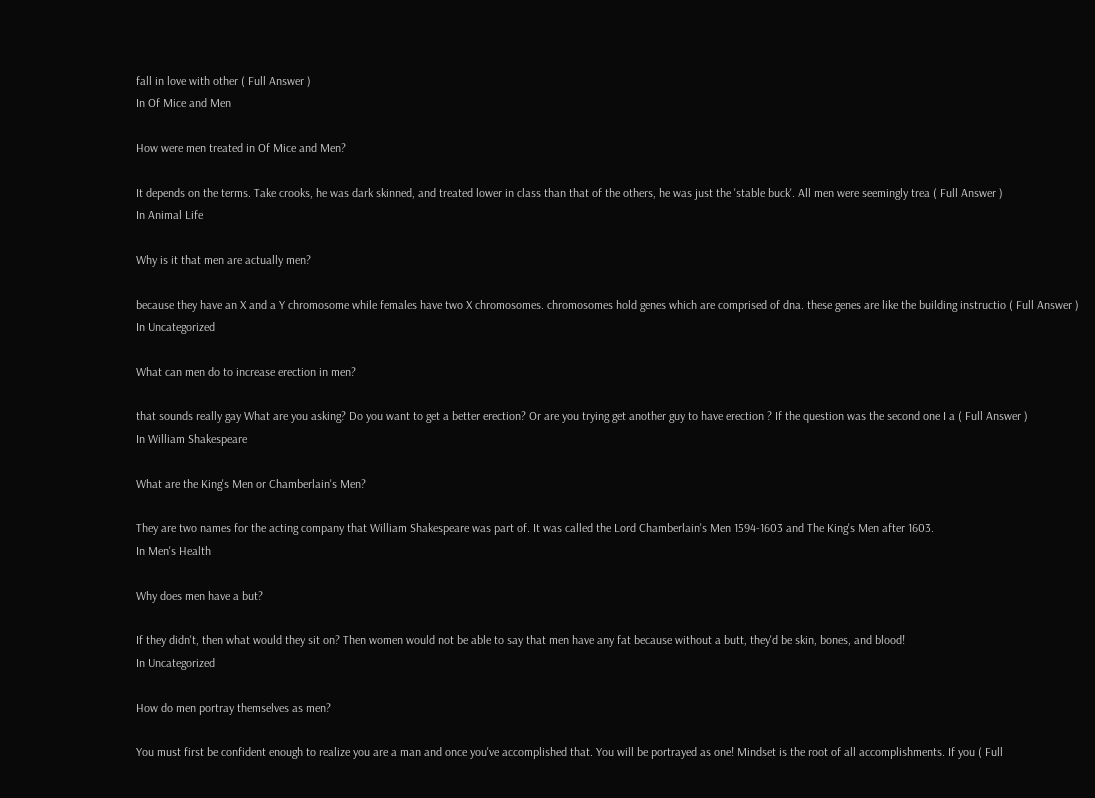fall in love with other ( Full Answer )
In Of Mice and Men

How were men treated in Of Mice and Men?

It depends on the terms. Take crooks, he was dark skinned, and treated lower in class than that of the others, he was just the 'stable buck'. All men were seemingly trea ( Full Answer )
In Animal Life

Why is it that men are actually men?

because they have an X and a Y chromosome while females have two X chromosomes. chromosomes hold genes which are comprised of dna. these genes are like the building instructio ( Full Answer )
In Uncategorized

What can men do to increase erection in men?

that sounds really gay What are you asking? Do you want to get a better erection? Or are you trying get another guy to have erection ? If the question was the second one I a ( Full Answer )
In William Shakespeare

What are the King's Men or Chamberlain's Men?

They are two names for the acting company that William Shakespeare was part of. It was called the Lord Chamberlain's Men 1594-1603 and The King's Men after 1603.
In Men's Health

Why does men have a but?

If they didn't, then what would they sit on? Then women would not be able to say that men have any fat because without a butt, they'd be skin, bones, and blood!
In Uncategorized

How do men portray themselves as men?

You must first be confident enough to realize you are a man and once you've accomplished that. You will be portrayed as one! Mindset is the root of all accomplishments. If you ( Full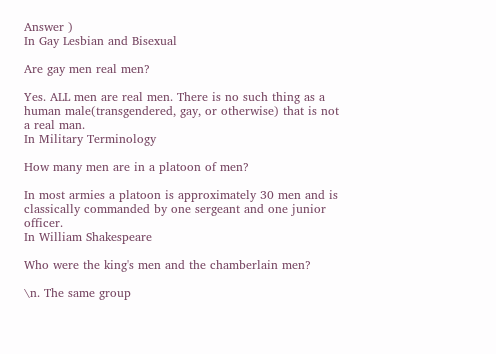Answer )
In Gay Lesbian and Bisexual

Are gay men real men?

Yes. ALL men are real men. There is no such thing as a human male(transgendered, gay, or otherwise) that is not a real man.
In Military Terminology

How many men are in a platoon of men?

In most armies a platoon is approximately 30 men and is classically commanded by one sergeant and one junior officer.
In William Shakespeare

Who were the king's men and the chamberlain men?

\n. The same group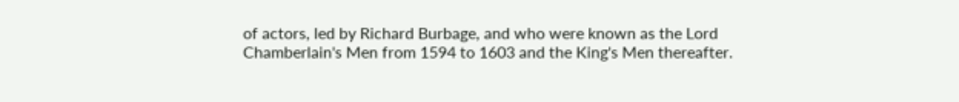of actors, led by Richard Burbage, and who were known as the Lord Chamberlain's Men from 1594 to 1603 and the King's Men thereafter.